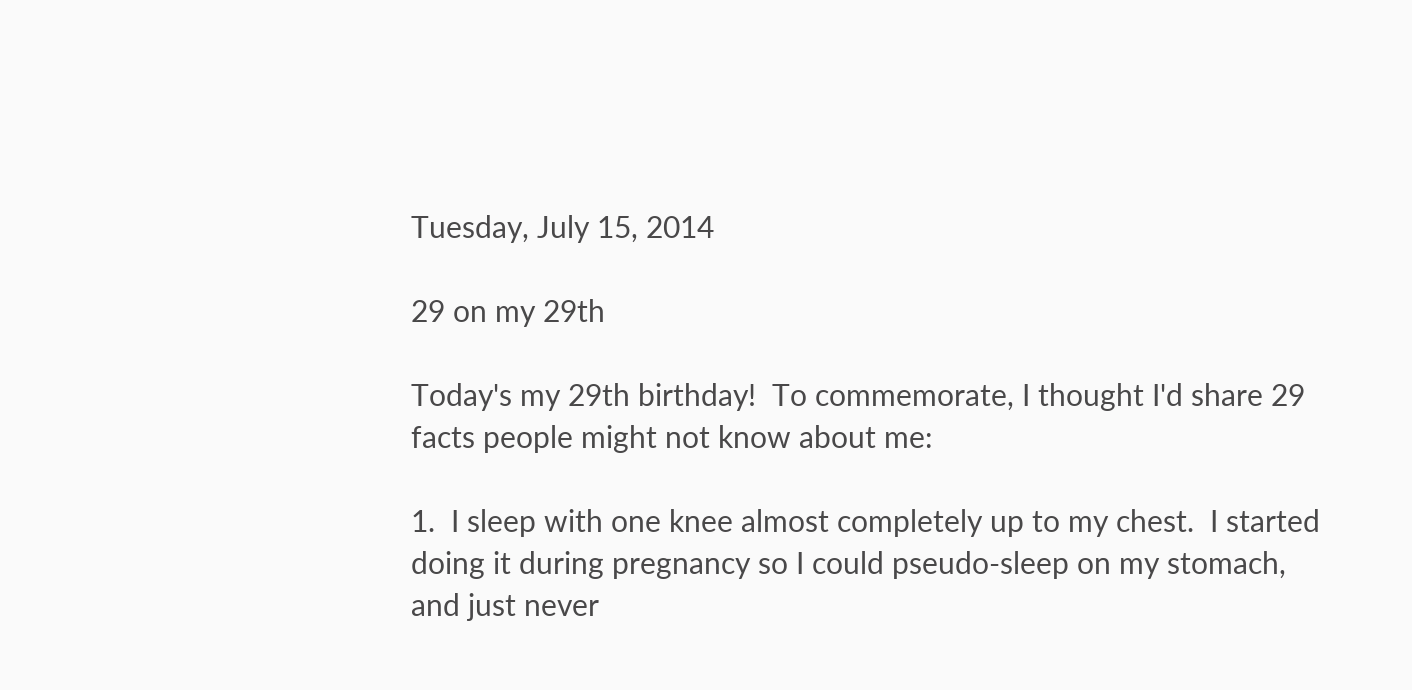Tuesday, July 15, 2014

29 on my 29th

Today's my 29th birthday!  To commemorate, I thought I'd share 29 facts people might not know about me:

1.  I sleep with one knee almost completely up to my chest.  I started doing it during pregnancy so I could pseudo-sleep on my stomach, and just never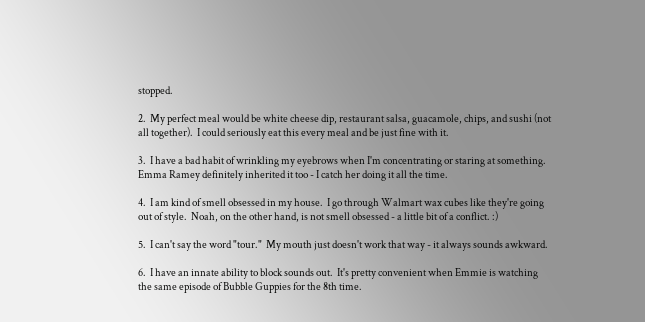stopped.

2.  My perfect meal would be white cheese dip, restaurant salsa, guacamole, chips, and sushi (not all together).  I could seriously eat this every meal and be just fine with it.

3.  I have a bad habit of wrinkling my eyebrows when I'm concentrating or staring at something.  Emma Ramey definitely inherited it too - I catch her doing it all the time.

4.  I am kind of smell obsessed in my house.  I go through Walmart wax cubes like they're going out of style.  Noah, on the other hand, is not smell obsessed - a little bit of a conflict. :)

5.  I can't say the word "tour."  My mouth just doesn't work that way - it always sounds awkward.

6.  I have an innate ability to block sounds out.  It's pretty convenient when Emmie is watching the same episode of Bubble Guppies for the 8th time.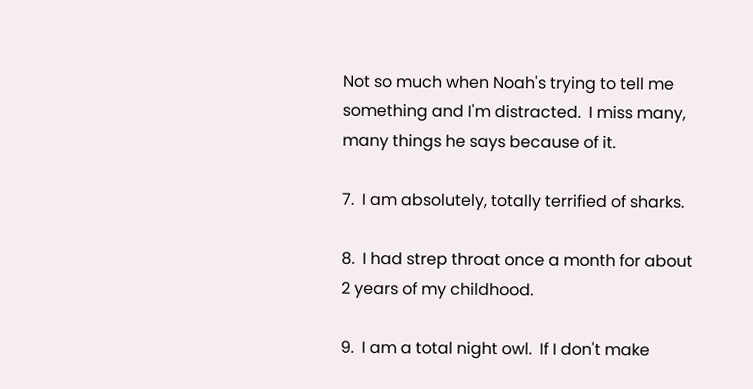Not so much when Noah's trying to tell me something and I'm distracted.  I miss many, many things he says because of it.

7.  I am absolutely, totally terrified of sharks.

8.  I had strep throat once a month for about 2 years of my childhood.

9.  I am a total night owl.  If I don't make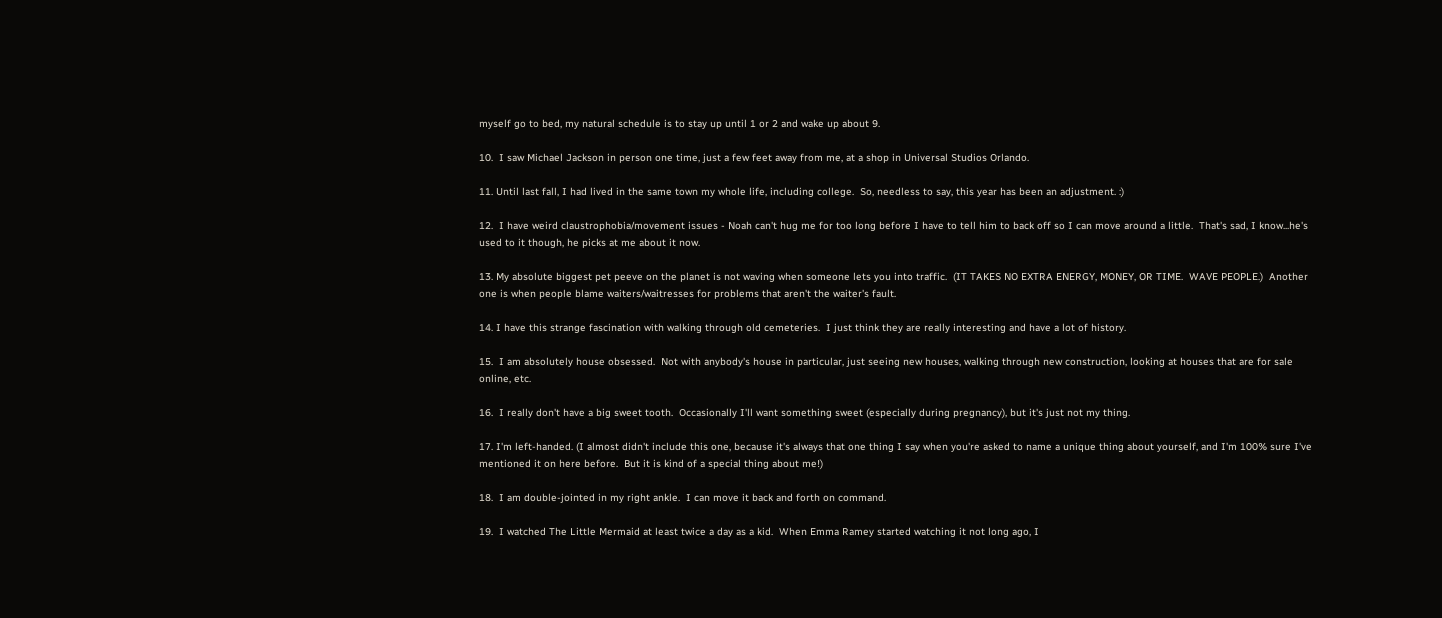myself go to bed, my natural schedule is to stay up until 1 or 2 and wake up about 9.

10.  I saw Michael Jackson in person one time, just a few feet away from me, at a shop in Universal Studios Orlando.

11. Until last fall, I had lived in the same town my whole life, including college.  So, needless to say, this year has been an adjustment. :)

12.  I have weird claustrophobia/movement issues - Noah can't hug me for too long before I have to tell him to back off so I can move around a little.  That's sad, I know...he's used to it though, he picks at me about it now.

13. My absolute biggest pet peeve on the planet is not waving when someone lets you into traffic.  (IT TAKES NO EXTRA ENERGY, MONEY, OR TIME.  WAVE PEOPLE.)  Another one is when people blame waiters/waitresses for problems that aren't the waiter's fault.

14. I have this strange fascination with walking through old cemeteries.  I just think they are really interesting and have a lot of history.

15.  I am absolutely house obsessed.  Not with anybody's house in particular, just seeing new houses, walking through new construction, looking at houses that are for sale online, etc.

16.  I really don't have a big sweet tooth.  Occasionally I'll want something sweet (especially during pregnancy), but it's just not my thing.

17. I'm left-handed. (I almost didn't include this one, because it's always that one thing I say when you're asked to name a unique thing about yourself, and I'm 100% sure I've mentioned it on here before.  But it is kind of a special thing about me!)

18.  I am double-jointed in my right ankle.  I can move it back and forth on command.

19.  I watched The Little Mermaid at least twice a day as a kid.  When Emma Ramey started watching it not long ago, I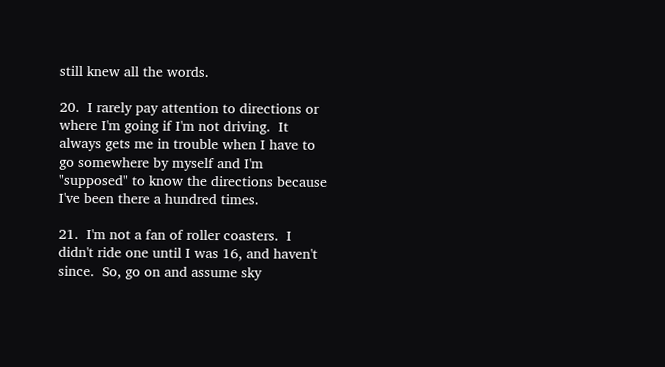still knew all the words.

20.  I rarely pay attention to directions or where I'm going if I'm not driving.  It always gets me in trouble when I have to go somewhere by myself and I'm "supposed" to know the directions because I've been there a hundred times.

21.  I'm not a fan of roller coasters.  I didn't ride one until I was 16, and haven't since.  So, go on and assume sky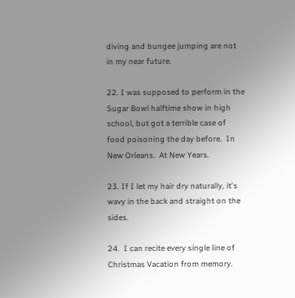diving and bungee jumping are not in my near future.

22. I was supposed to perform in the Sugar Bowl halftime show in high school, but got a terrible case of food poisoning the day before.  In New Orleans.  At New Years.

23. If I let my hair dry naturally, it's wavy in the back and straight on the sides.

24.  I can recite every single line of Christmas Vacation from memory.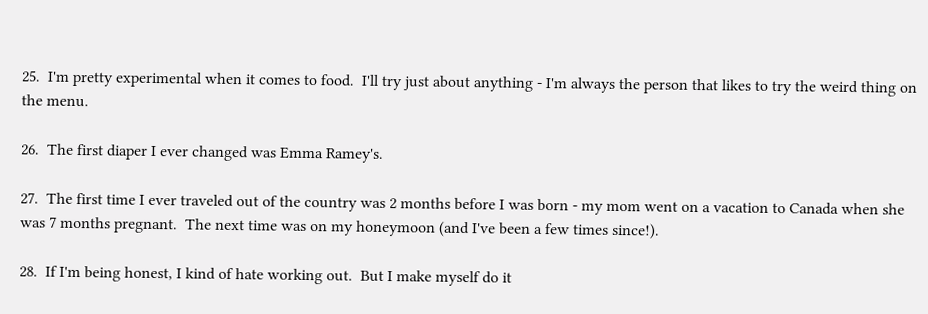25.  I'm pretty experimental when it comes to food.  I'll try just about anything - I'm always the person that likes to try the weird thing on the menu.

26.  The first diaper I ever changed was Emma Ramey's.

27.  The first time I ever traveled out of the country was 2 months before I was born - my mom went on a vacation to Canada when she was 7 months pregnant.  The next time was on my honeymoon (and I've been a few times since!).

28.  If I'm being honest, I kind of hate working out.  But I make myself do it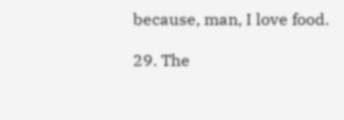because, man, I love food.

29. The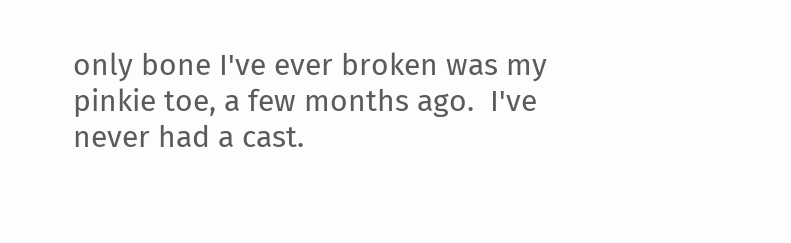only bone I've ever broken was my pinkie toe, a few months ago.  I've never had a cast.